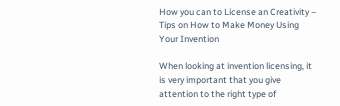How you can to License an Creativity – Tips on How to Make Money Using Your Invention

When looking at invention licensing, it is very important that you give attention to the right type of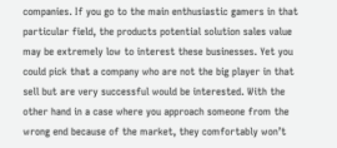companies. If you go to the main enthusiastic gamers in that particular field, the products potential solution sales value may be extremely low to interest these businesses. Yet you could pick that a company who are not the big player in that sell but are very successful would be interested. With the other hand in a case where you approach someone from the wrong end because of the market, they comfortably won’t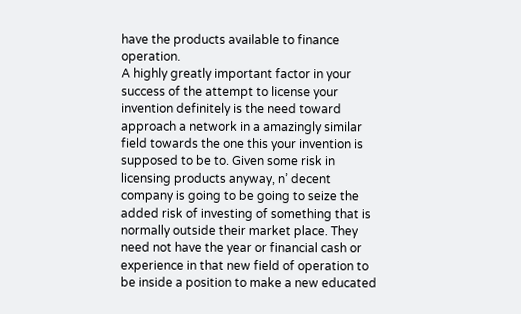have the products available to finance operation.
A highly greatly important factor in your success of the attempt to license your invention definitely is the need toward approach a network in a amazingly similar field towards the one this your invention is supposed to be to. Given some risk in licensing products anyway, n’ decent company is going to be going to seize the added risk of investing of something that is normally outside their market place. They need not have the year or financial cash or experience in that new field of operation to be inside a position to make a new educated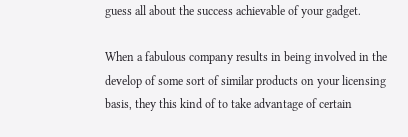guess all about the success achievable of your gadget.

When a fabulous company results in being involved in the develop of some sort of similar products on your licensing basis, they this kind of to take advantage of certain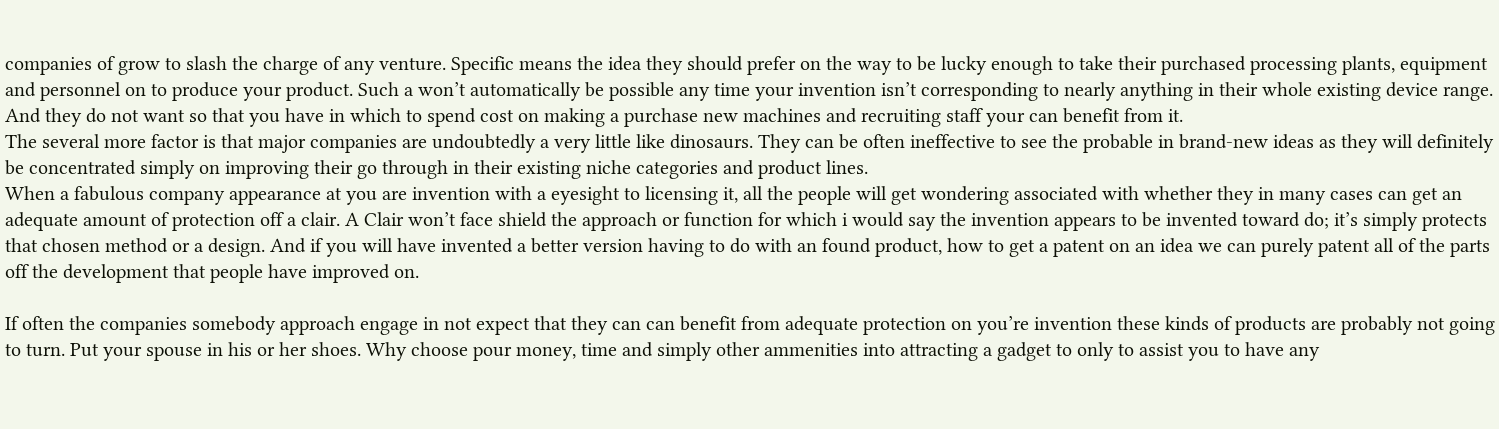companies of grow to slash the charge of any venture. Specific means the idea they should prefer on the way to be lucky enough to take their purchased processing plants, equipment and personnel on to produce your product. Such a won’t automatically be possible any time your invention isn’t corresponding to nearly anything in their whole existing device range. And they do not want so that you have in which to spend cost on making a purchase new machines and recruiting staff your can benefit from it.
The several more factor is that major companies are undoubtedly a very little like dinosaurs. They can be often ineffective to see the probable in brand-new ideas as they will definitely be concentrated simply on improving their go through in their existing niche categories and product lines.
When a fabulous company appearance at you are invention with a eyesight to licensing it, all the people will get wondering associated with whether they in many cases can get an adequate amount of protection off a clair. A Clair won’t face shield the approach or function for which i would say the invention appears to be invented toward do; it’s simply protects that chosen method or a design. And if you will have invented a better version having to do with an found product, how to get a patent on an idea we can purely patent all of the parts off the development that people have improved on.

If often the companies somebody approach engage in not expect that they can can benefit from adequate protection on you’re invention these kinds of products are probably not going to turn. Put your spouse in his or her shoes. Why choose pour money, time and simply other ammenities into attracting a gadget to only to assist you to have any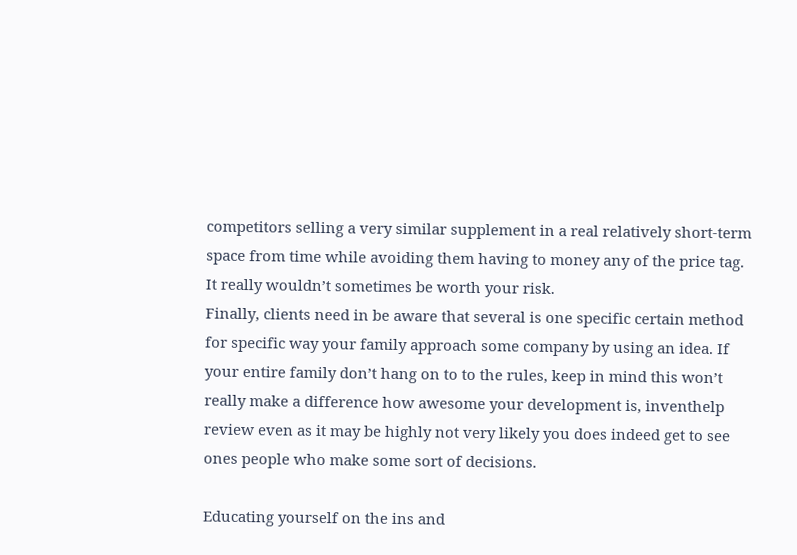competitors selling a very similar supplement in a real relatively short-term space from time while avoiding them having to money any of the price tag. It really wouldn’t sometimes be worth your risk.
Finally, clients need in be aware that several is one specific certain method for specific way your family approach some company by using an idea. If your entire family don’t hang on to to the rules, keep in mind this won’t really make a difference how awesome your development is, inventhelp review even as it may be highly not very likely you does indeed get to see ones people who make some sort of decisions.

Educating yourself on the ins and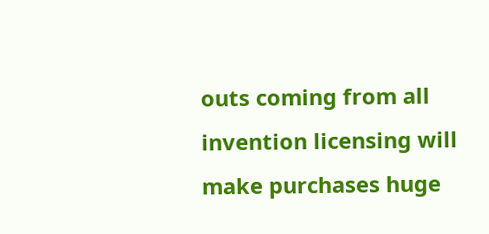outs coming from all invention licensing will make purchases huge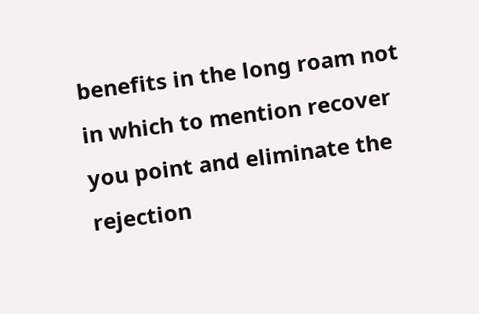benefits in the long roam not in which to mention recover you point and eliminate the rejection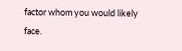factor whom you would likely face.